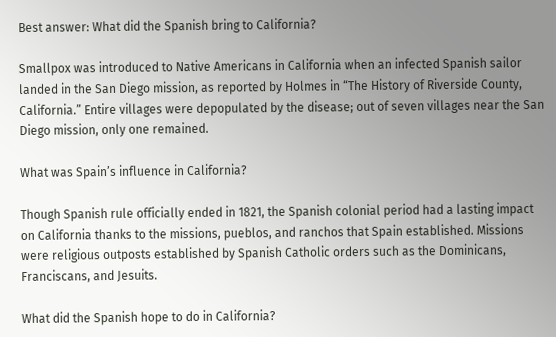Best answer: What did the Spanish bring to California?

Smallpox was introduced to Native Americans in California when an infected Spanish sailor landed in the San Diego mission, as reported by Holmes in “The History of Riverside County, California.” Entire villages were depopulated by the disease; out of seven villages near the San Diego mission, only one remained.

What was Spain’s influence in California?

Though Spanish rule officially ended in 1821, the Spanish colonial period had a lasting impact on California thanks to the missions, pueblos, and ranchos that Spain established. Missions were religious outposts established by Spanish Catholic orders such as the Dominicans, Franciscans, and Jesuits.

What did the Spanish hope to do in California?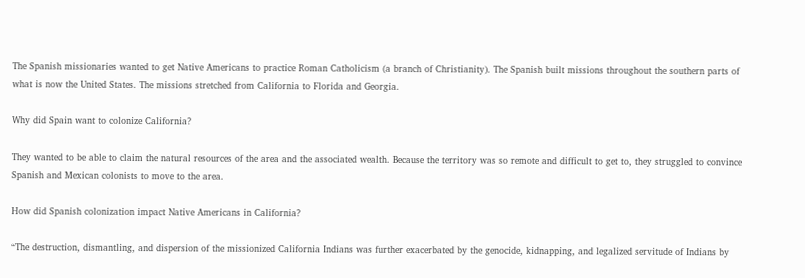The Spanish missionaries wanted to get Native Americans to practice Roman Catholicism (a branch of Christianity). The Spanish built missions throughout the southern parts of what is now the United States. The missions stretched from California to Florida and Georgia.

Why did Spain want to colonize California?

They wanted to be able to claim the natural resources of the area and the associated wealth. Because the territory was so remote and difficult to get to, they struggled to convince Spanish and Mexican colonists to move to the area.

How did Spanish colonization impact Native Americans in California?

“The destruction, dismantling, and dispersion of the missionized California Indians was further exacerbated by the genocide, kidnapping, and legalized servitude of Indians by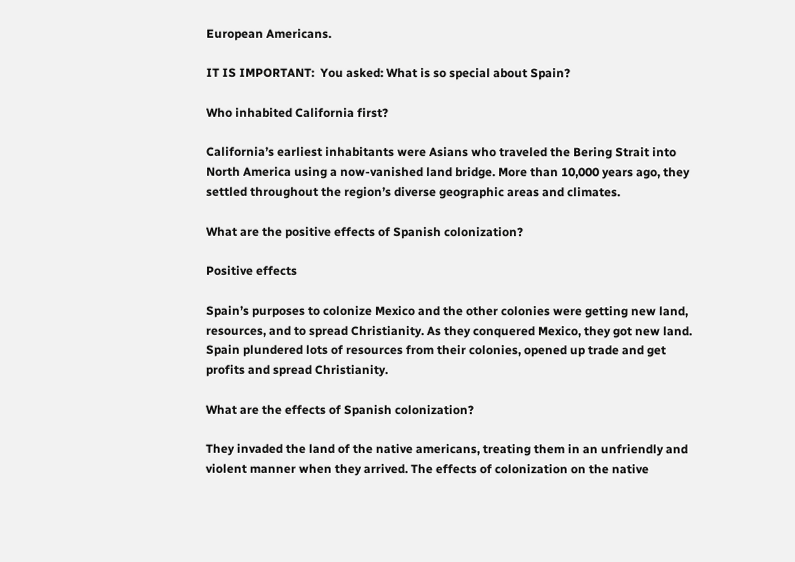European Americans.

IT IS IMPORTANT:  You asked: What is so special about Spain?

Who inhabited California first?

California’s earliest inhabitants were Asians who traveled the Bering Strait into North America using a now-vanished land bridge. More than 10,000 years ago, they settled throughout the region’s diverse geographic areas and climates.

What are the positive effects of Spanish colonization?

Positive effects

Spain’s purposes to colonize Mexico and the other colonies were getting new land, resources, and to spread Christianity. As they conquered Mexico, they got new land. Spain plundered lots of resources from their colonies, opened up trade and get profits and spread Christianity.

What are the effects of Spanish colonization?

They invaded the land of the native americans, treating them in an unfriendly and violent manner when they arrived. The effects of colonization on the native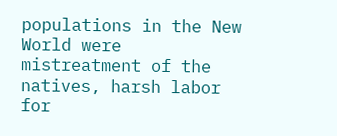populations in the New World were mistreatment of the natives, harsh labor for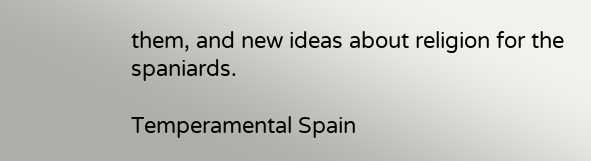them, and new ideas about religion for the spaniards.

Temperamental Spain